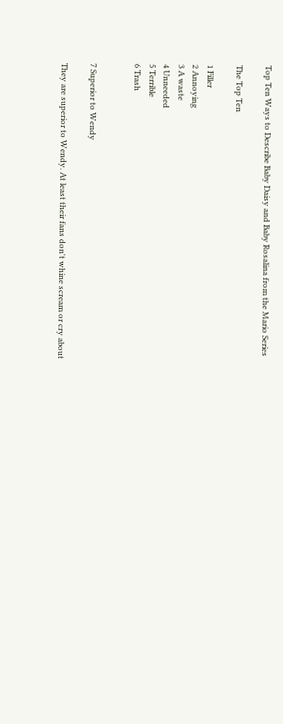Top Ten Ways to Describe Baby Daisy and Baby Rosalina from the Mario Series

The Top Ten

1 Filler
2 Annoying
3 A waste
4 Unneeded
5 Terrible
6 Trash


7 Superior to Wendy

They are superior to Wendy. At least their fans don't whine scream or cry about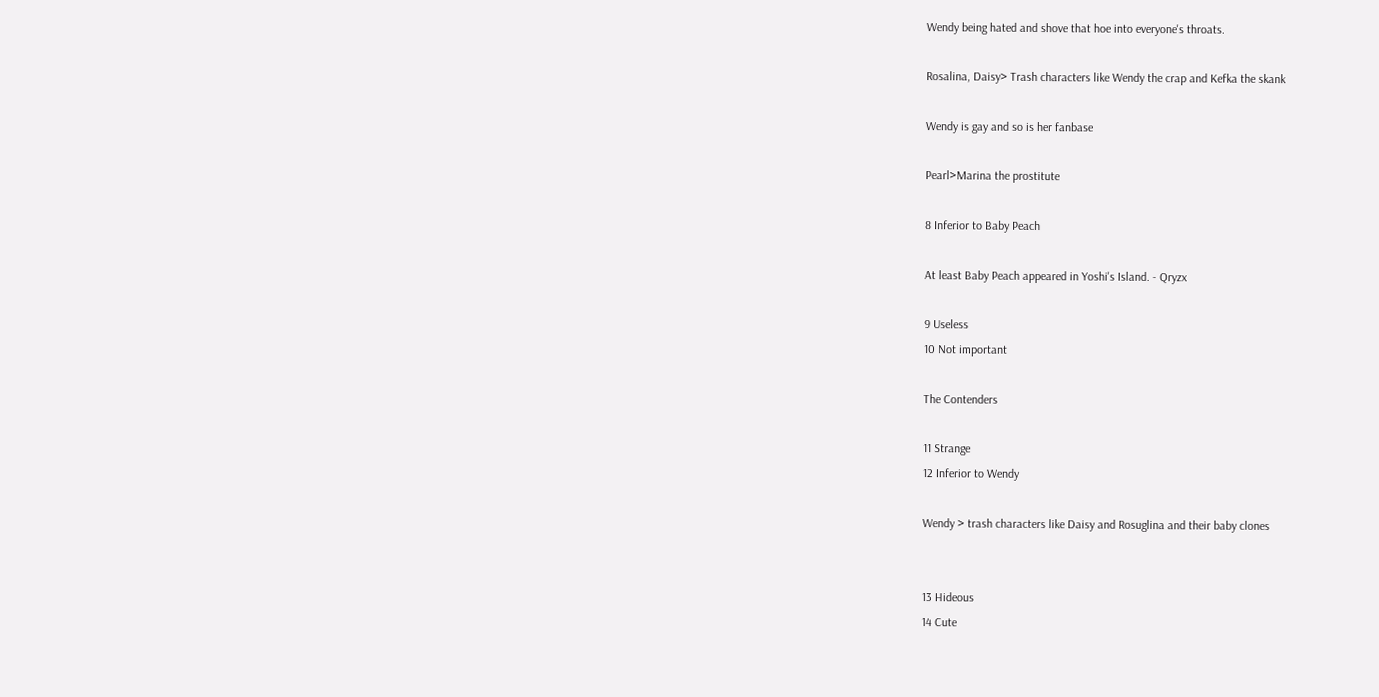Wendy being hated and shove that hoe into everyone's throats.

Rosalina, Daisy> Trash characters like Wendy the crap and Kefka the skank

Wendy is gay and so is her fanbase

Pearl>Marina the prostitute

8 Inferior to Baby Peach

At least Baby Peach appeared in Yoshi's Island. - Qryzx

9 Useless
10 Not important

The Contenders

11 Strange
12 Inferior to Wendy

Wendy > trash characters like Daisy and Rosuglina and their baby clones


13 Hideous
14 Cute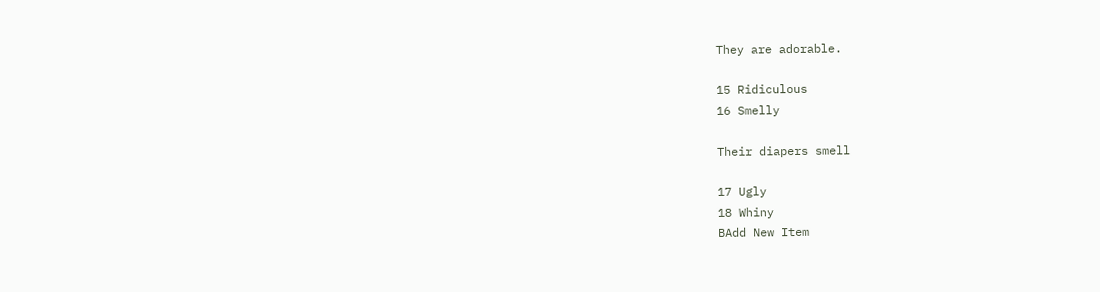They are adorable.

15 Ridiculous
16 Smelly

Their diapers smell

17 Ugly
18 Whiny
BAdd New Item